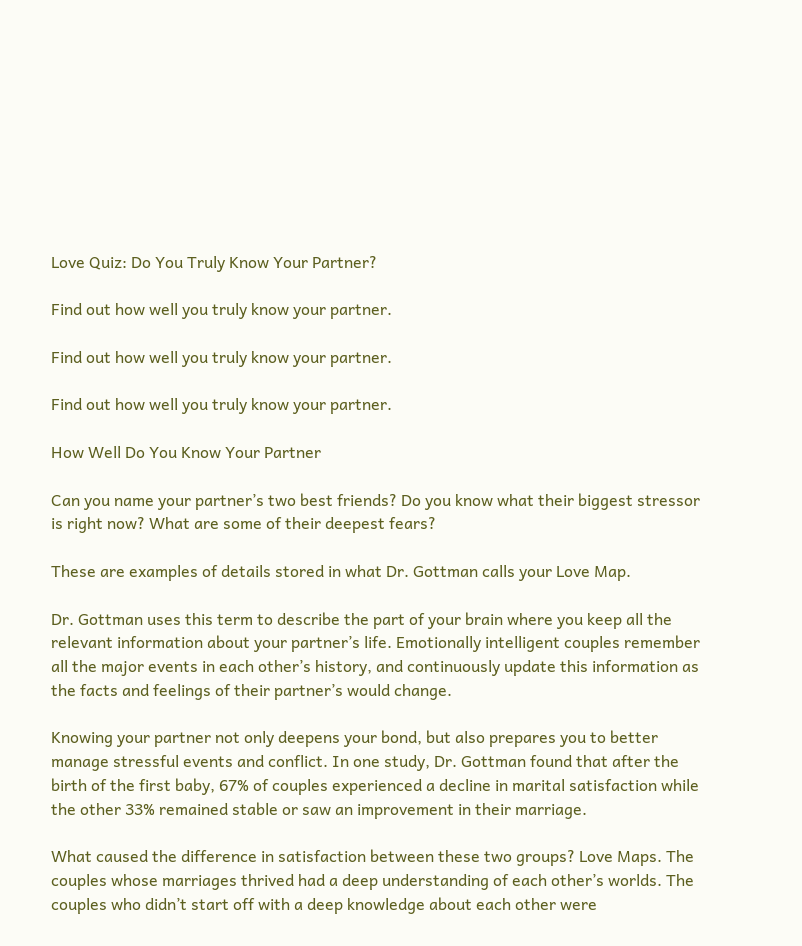Love Quiz: Do You Truly Know Your Partner?

Find out how well you truly know your partner.

Find out how well you truly know your partner.

Find out how well you truly know your partner.

How Well Do You Know Your Partner

Can you name your partner’s two best friends? Do you know what their biggest stressor is right now? What are some of their deepest fears?

These are examples of details stored in what Dr. Gottman calls your Love Map.

Dr. Gottman uses this term to describe the part of your brain where you keep all the relevant information about your partner’s life. Emotionally intelligent couples remember all the major events in each other’s history, and continuously update this information as the facts and feelings of their partner’s would change.

Knowing your partner not only deepens your bond, but also prepares you to better manage stressful events and conflict. In one study, Dr. Gottman found that after the birth of the first baby, 67% of couples experienced a decline in marital satisfaction while the other 33% remained stable or saw an improvement in their marriage.

What caused the difference in satisfaction between these two groups? Love Maps. The couples whose marriages thrived had a deep understanding of each other’s worlds. The couples who didn’t start off with a deep knowledge about each other were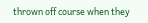thrown off course when they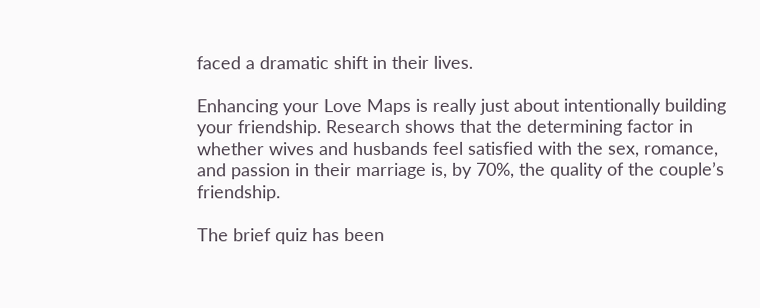faced a dramatic shift in their lives.

Enhancing your Love Maps is really just about intentionally building your friendship. Research shows that the determining factor in whether wives and husbands feel satisfied with the sex, romance, and passion in their marriage is, by 70%, the quality of the couple’s friendship.

The brief quiz has been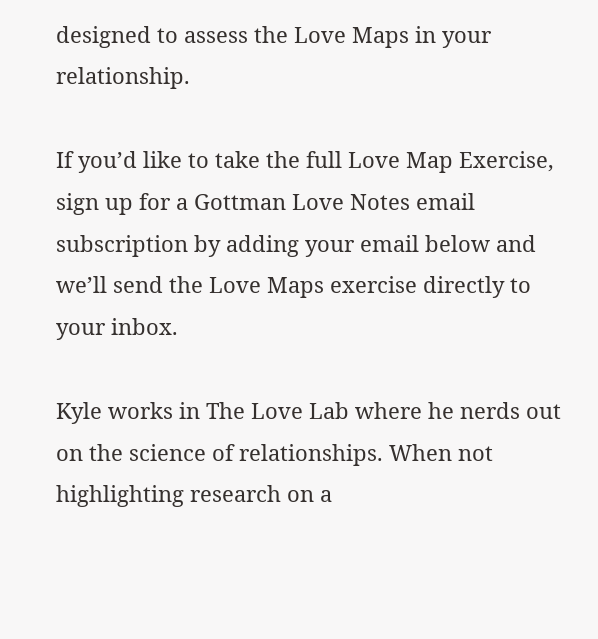designed to assess the Love Maps in your relationship.

If you’d like to take the full Love Map Exercise, sign up for a Gottman Love Notes email subscription by adding your email below and we’ll send the Love Maps exercise directly to your inbox.

Kyle works in The Love Lab where he nerds out on the science of relationships. When not highlighting research on a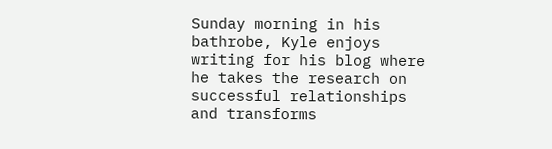Sunday morning in his bathrobe, Kyle enjoys writing for his blog where he takes the research on successful relationships and transforms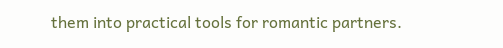them into practical tools for romantic partners.